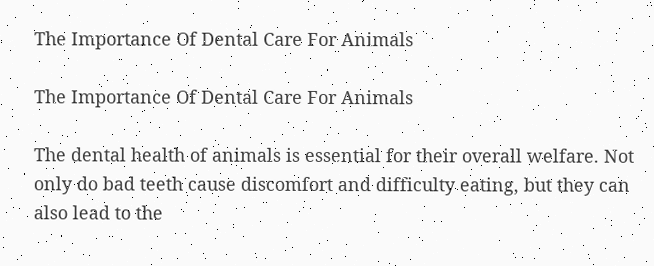The Importance Of Dental Care For Animals

The Importance Of Dental Care For Animals

The dental health of animals is essential for their overall welfare. Not only do bad teeth cause discomfort and difficulty eating, but they can also lead to the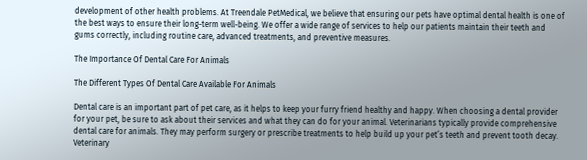development of other health problems. At Treendale PetMedical, we believe that ensuring our pets have optimal dental health is one of the best ways to ensure their long-term well-being. We offer a wide range of services to help our patients maintain their teeth and gums correctly, including routine care, advanced treatments, and preventive measures.

The Importance Of Dental Care For Animals

The Different Types Of Dental Care Available For Animals

Dental care is an important part of pet care, as it helps to keep your furry friend healthy and happy. When choosing a dental provider for your pet, be sure to ask about their services and what they can do for your animal. Veterinarians typically provide comprehensive dental care for animals. They may perform surgery or prescribe treatments to help build up your pet’s teeth and prevent tooth decay. Veterinary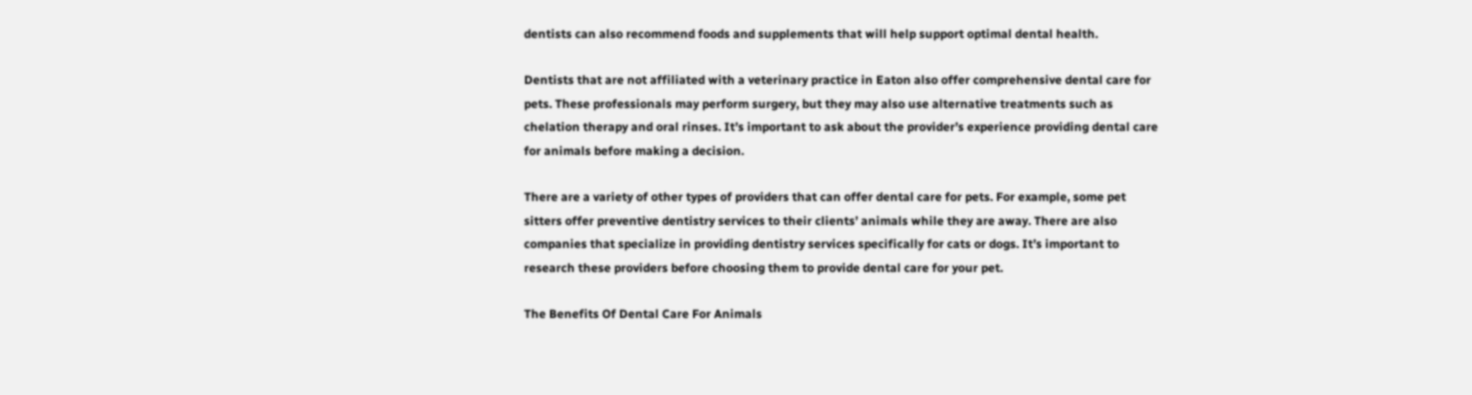dentists can also recommend foods and supplements that will help support optimal dental health.

Dentists that are not affiliated with a veterinary practice in Eaton also offer comprehensive dental care for pets. These professionals may perform surgery, but they may also use alternative treatments such as chelation therapy and oral rinses. It’s important to ask about the provider’s experience providing dental care for animals before making a decision.

There are a variety of other types of providers that can offer dental care for pets. For example, some pet sitters offer preventive dentistry services to their clients’ animals while they are away. There are also companies that specialize in providing dentistry services specifically for cats or dogs. It’s important to research these providers before choosing them to provide dental care for your pet.

The Benefits Of Dental Care For Animals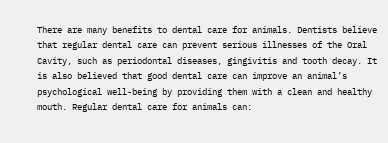There are many benefits to dental care for animals. Dentists believe that regular dental care can prevent serious illnesses of the Oral Cavity, such as periodontal diseases, gingivitis and tooth decay. It is also believed that good dental care can improve an animal’s psychological well-being by providing them with a clean and healthy mouth. Regular dental care for animals can: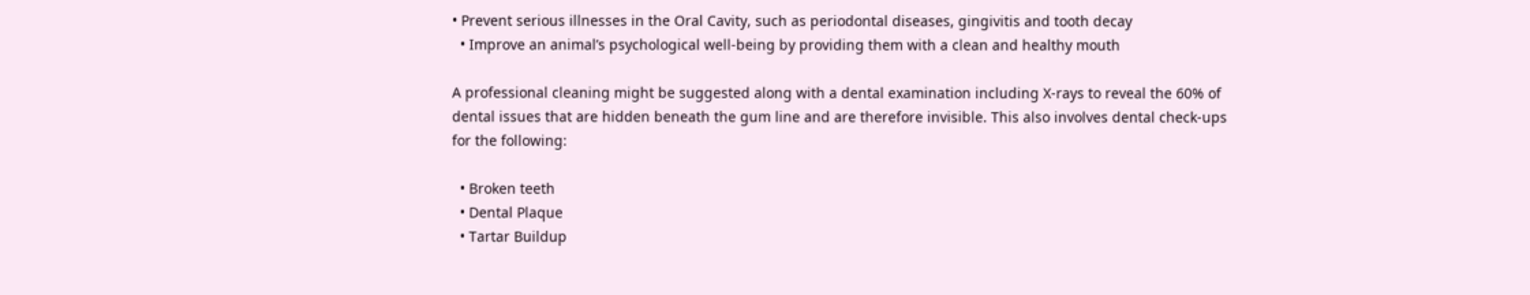• Prevent serious illnesses in the Oral Cavity, such as periodontal diseases, gingivitis and tooth decay
  • Improve an animal’s psychological well-being by providing them with a clean and healthy mouth

A professional cleaning might be suggested along with a dental examination including X-rays to reveal the 60% of dental issues that are hidden beneath the gum line and are therefore invisible. This also involves dental check-ups for the following:

  • Broken teeth
  • Dental Plaque
  • Tartar Buildup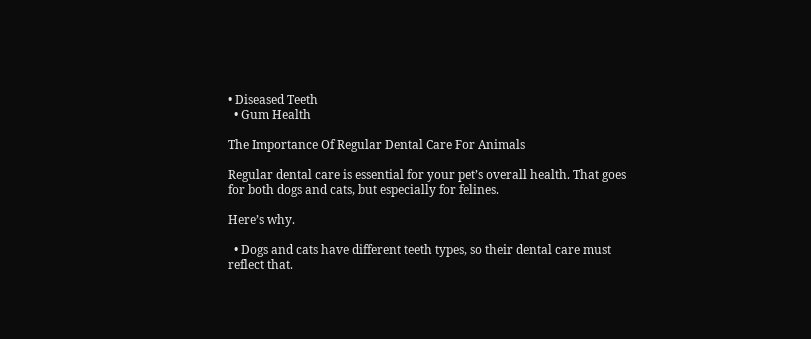• Diseased Teeth
  • Gum Health

The Importance Of Regular Dental Care For Animals

Regular dental care is essential for your pet’s overall health. That goes for both dogs and cats, but especially for felines.

Here’s why.

  • Dogs and cats have different teeth types, so their dental care must reflect that.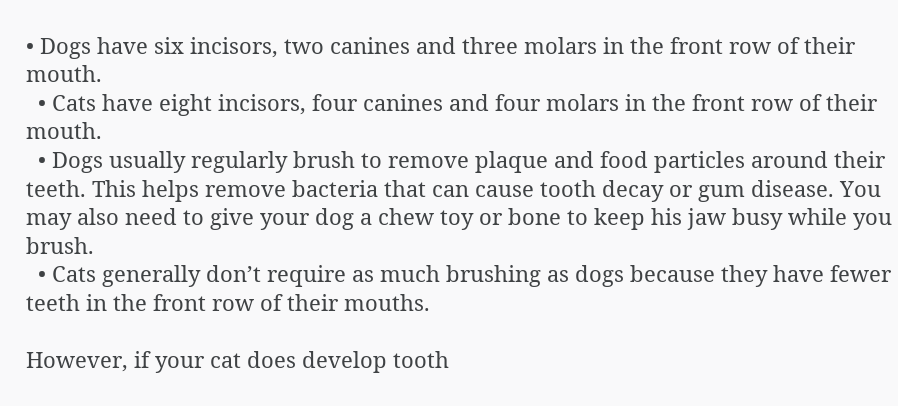• Dogs have six incisors, two canines and three molars in the front row of their mouth.
  • Cats have eight incisors, four canines and four molars in the front row of their mouth.
  • Dogs usually regularly brush to remove plaque and food particles around their teeth. This helps remove bacteria that can cause tooth decay or gum disease. You may also need to give your dog a chew toy or bone to keep his jaw busy while you brush.
  • Cats generally don’t require as much brushing as dogs because they have fewer teeth in the front row of their mouths.

However, if your cat does develop tooth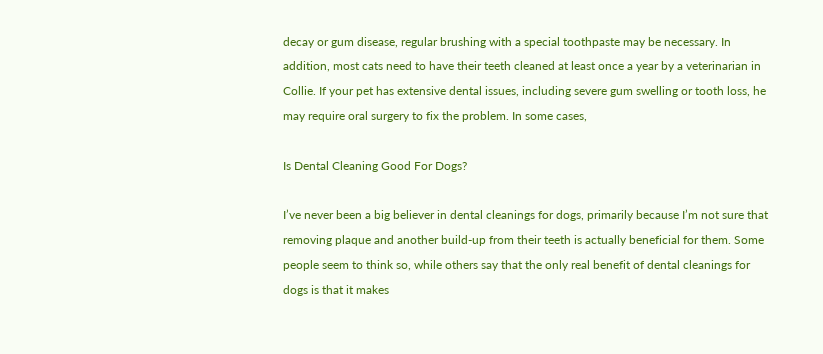decay or gum disease, regular brushing with a special toothpaste may be necessary. In addition, most cats need to have their teeth cleaned at least once a year by a veterinarian in Collie. If your pet has extensive dental issues, including severe gum swelling or tooth loss, he may require oral surgery to fix the problem. In some cases,

Is Dental Cleaning Good For Dogs?

I’ve never been a big believer in dental cleanings for dogs, primarily because I’m not sure that removing plaque and another build-up from their teeth is actually beneficial for them. Some people seem to think so, while others say that the only real benefit of dental cleanings for dogs is that it makes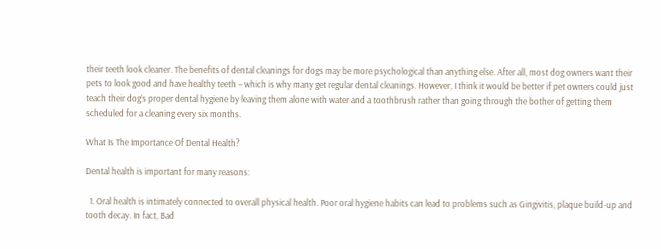their teeth look cleaner. The benefits of dental cleanings for dogs may be more psychological than anything else. After all, most dog owners want their pets to look good and have healthy teeth – which is why many get regular dental cleanings. However, I think it would be better if pet owners could just teach their dog’s proper dental hygiene by leaving them alone with water and a toothbrush rather than going through the bother of getting them scheduled for a cleaning every six months.

What Is The Importance Of Dental Health?

Dental health is important for many reasons:

  1. Oral health is intimately connected to overall physical health. Poor oral hygiene habits can lead to problems such as Gingivitis, plaque build-up and tooth decay. In fact, Bad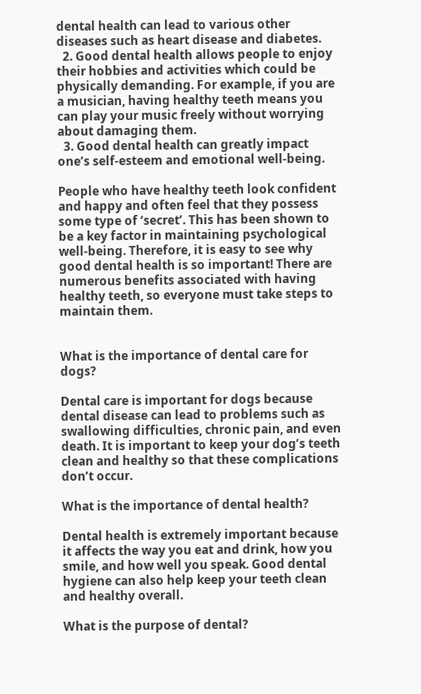dental health can lead to various other diseases such as heart disease and diabetes.
  2. Good dental health allows people to enjoy their hobbies and activities which could be physically demanding. For example, if you are a musician, having healthy teeth means you can play your music freely without worrying about damaging them.
  3. Good dental health can greatly impact one’s self-esteem and emotional well-being.

People who have healthy teeth look confident and happy and often feel that they possess some type of ‘secret’. This has been shown to be a key factor in maintaining psychological well-being. Therefore, it is easy to see why good dental health is so important! There are numerous benefits associated with having healthy teeth, so everyone must take steps to maintain them.


What is the importance of dental care for dogs?

Dental care is important for dogs because dental disease can lead to problems such as swallowing difficulties, chronic pain, and even death. It is important to keep your dog’s teeth clean and healthy so that these complications don’t occur.

What is the importance of dental health?

Dental health is extremely important because it affects the way you eat and drink, how you smile, and how well you speak. Good dental hygiene can also help keep your teeth clean and healthy overall.

What is the purpose of dental?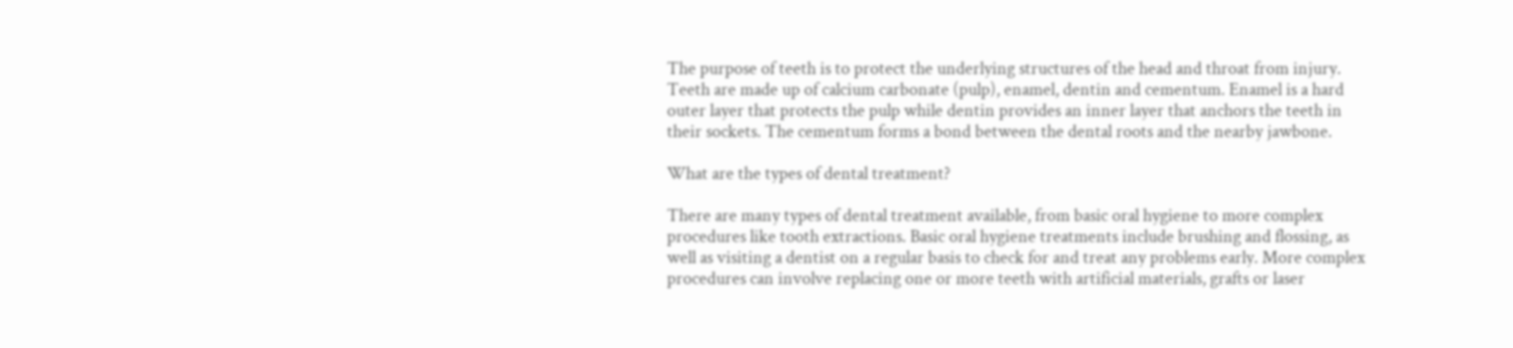The purpose of teeth is to protect the underlying structures of the head and throat from injury. Teeth are made up of calcium carbonate (pulp), enamel, dentin and cementum. Enamel is a hard outer layer that protects the pulp while dentin provides an inner layer that anchors the teeth in their sockets. The cementum forms a bond between the dental roots and the nearby jawbone.

What are the types of dental treatment?

There are many types of dental treatment available, from basic oral hygiene to more complex procedures like tooth extractions. Basic oral hygiene treatments include brushing and flossing, as well as visiting a dentist on a regular basis to check for and treat any problems early. More complex procedures can involve replacing one or more teeth with artificial materials, grafts or laser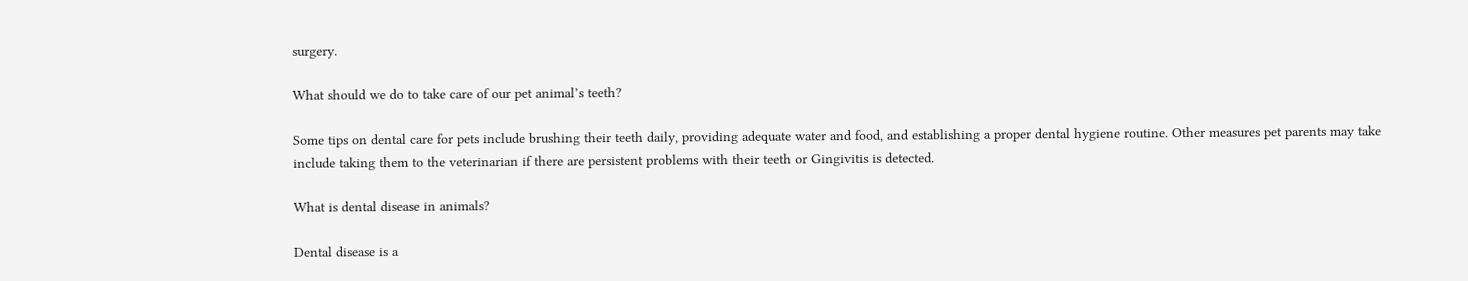surgery.

What should we do to take care of our pet animal’s teeth?

Some tips on dental care for pets include brushing their teeth daily, providing adequate water and food, and establishing a proper dental hygiene routine. Other measures pet parents may take include taking them to the veterinarian if there are persistent problems with their teeth or Gingivitis is detected.

What is dental disease in animals?

Dental disease is a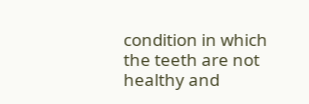condition in which the teeth are not healthy and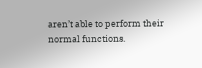aren’t able to perform their normal functions.